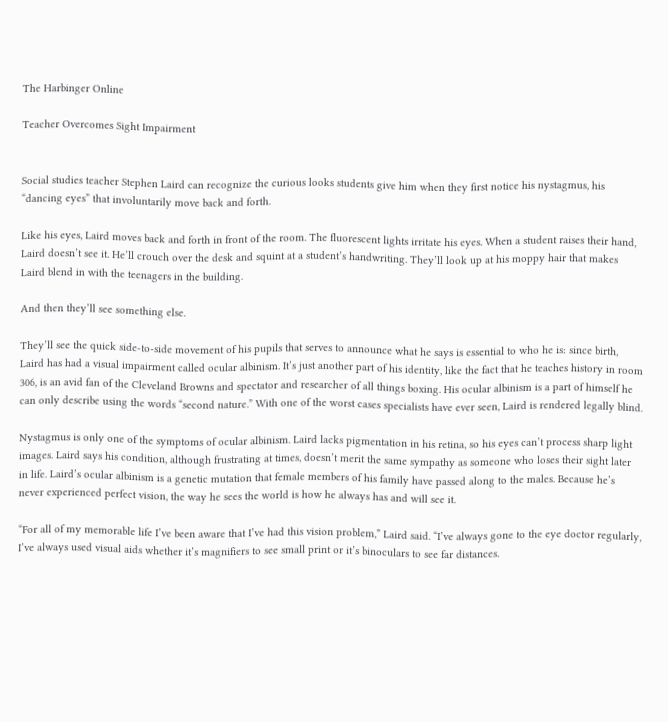The Harbinger Online

Teacher Overcomes Sight Impairment


Social studies teacher Stephen Laird can recognize the curious looks students give him when they first notice his nystagmus, his “dancing eyes” that involuntarily move back and forth.

Like his eyes, Laird moves back and forth in front of the room. The fluorescent lights irritate his eyes. When a student raises their hand, Laird doesn’t see it. He’ll crouch over the desk and squint at a student’s handwriting. They’ll look up at his moppy hair that makes Laird blend in with the teenagers in the building.

And then they’ll see something else.

They’ll see the quick side-to-side movement of his pupils that serves to announce what he says is essential to who he is: since birth, Laird has had a visual impairment called ocular albinism. It’s just another part of his identity, like the fact that he teaches history in room 306, is an avid fan of the Cleveland Browns and spectator and researcher of all things boxing. His ocular albinism is a part of himself he can only describe using the words “second nature.” With one of the worst cases specialists have ever seen, Laird is rendered legally blind.

Nystagmus is only one of the symptoms of ocular albinism. Laird lacks pigmentation in his retina, so his eyes can’t process sharp light images. Laird says his condition, although frustrating at times, doesn’t merit the same sympathy as someone who loses their sight later in life. Laird’s ocular albinism is a genetic mutation that female members of his family have passed along to the males. Because he’s never experienced perfect vision, the way he sees the world is how he always has and will see it.

“For all of my memorable life I’ve been aware that I’ve had this vision problem,” Laird said. “I’ve always gone to the eye doctor regularly, I’ve always used visual aids whether it’s magnifiers to see small print or it’s binoculars to see far distances.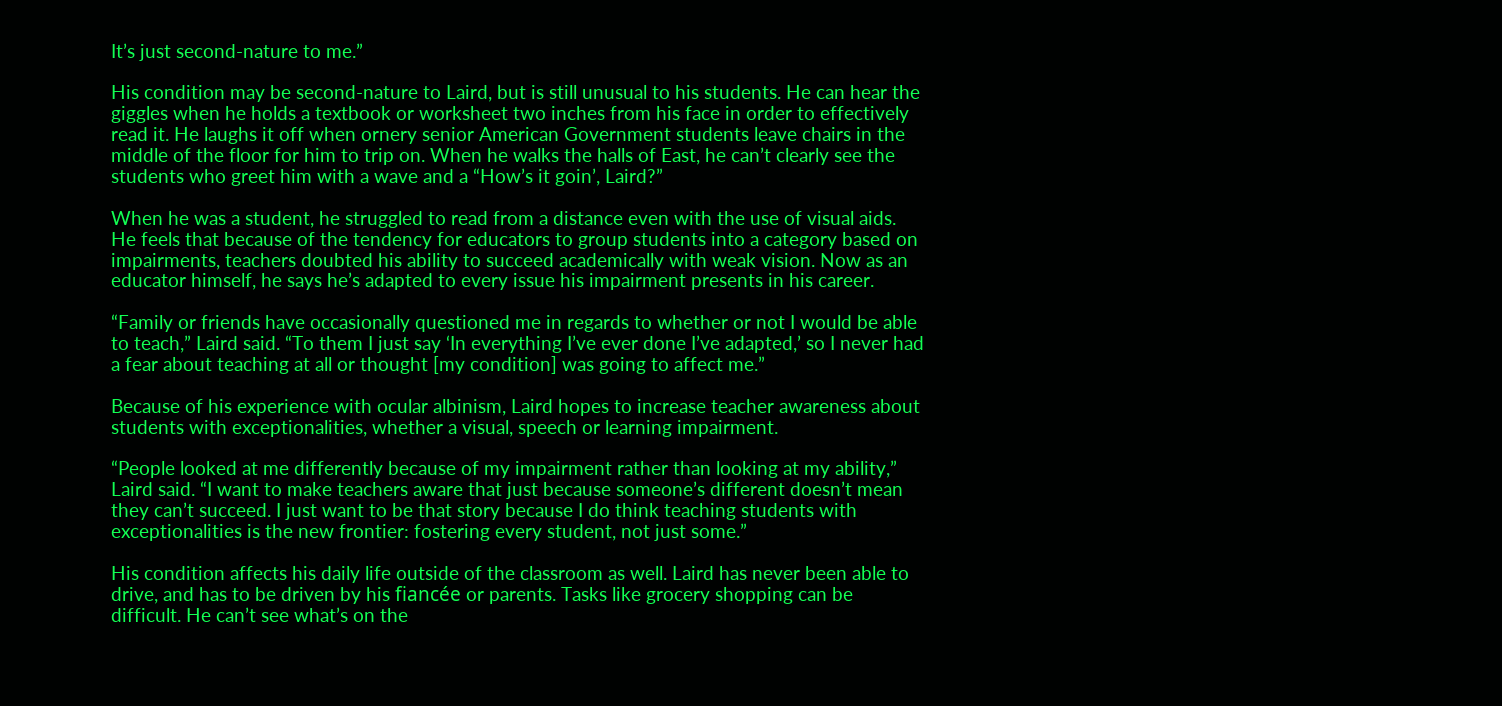It’s just second-nature to me.”

His condition may be second-nature to Laird, but is still unusual to his students. He can hear the giggles when he holds a textbook or worksheet two inches from his face in order to effectively read it. He laughs it off when ornery senior American Government students leave chairs in the middle of the floor for him to trip on. When he walks the halls of East, he can’t clearly see the students who greet him with a wave and a “How’s it goin’, Laird?”

When he was a student, he struggled to read from a distance even with the use of visual aids. He feels that because of the tendency for educators to group students into a category based on impairments, teachers doubted his ability to succeed academically with weak vision. Now as an educator himself, he says he’s adapted to every issue his impairment presents in his career.

“Family or friends have occasionally questioned me in regards to whether or not I would be able to teach,” Laird said. “To them I just say ‘In everything I’ve ever done I’ve adapted,’ so I never had a fear about teaching at all or thought [my condition] was going to affect me.”

Because of his experience with ocular albinism, Laird hopes to increase teacher awareness about students with exceptionalities, whether a visual, speech or learning impairment.

“People looked at me differently because of my impairment rather than looking at my ability,” Laird said. “I want to make teachers aware that just because someone’s different doesn’t mean they can’t succeed. I just want to be that story because I do think teaching students with exceptionalities is the new frontier: fostering every student, not just some.”

His condition affects his daily life outside of the classroom as well. Laird has never been able to drive, and has to be driven by his fiancée or parents. Tasks like grocery shopping can be difficult. He can’t see what’s on the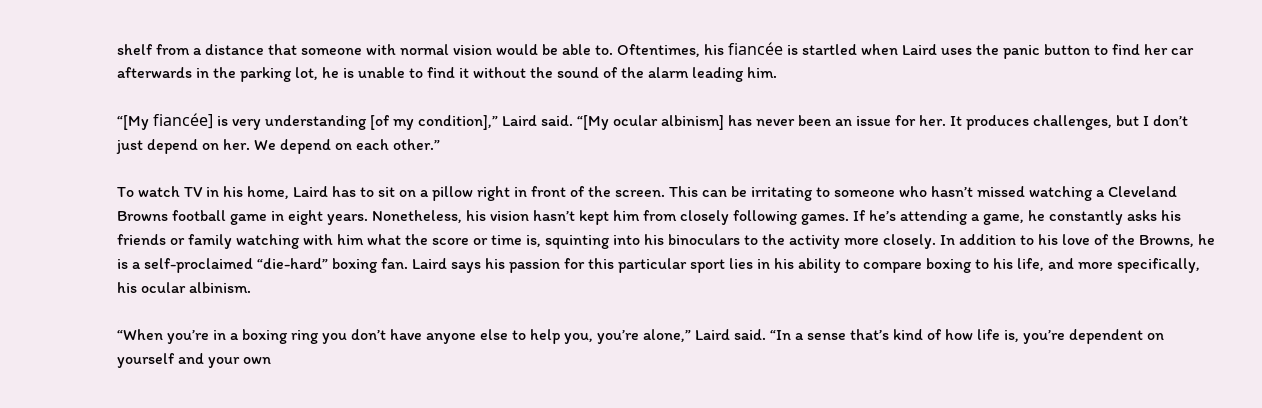shelf from a distance that someone with normal vision would be able to. Oftentimes, his fiancée is startled when Laird uses the panic button to find her car afterwards in the parking lot, he is unable to find it without the sound of the alarm leading him.

“[My fiancée] is very understanding [of my condition],” Laird said. “[My ocular albinism] has never been an issue for her. It produces challenges, but I don’t just depend on her. We depend on each other.”

To watch TV in his home, Laird has to sit on a pillow right in front of the screen. This can be irritating to someone who hasn’t missed watching a Cleveland Browns football game in eight years. Nonetheless, his vision hasn’t kept him from closely following games. If he’s attending a game, he constantly asks his friends or family watching with him what the score or time is, squinting into his binoculars to the activity more closely. In addition to his love of the Browns, he is a self-proclaimed “die-hard” boxing fan. Laird says his passion for this particular sport lies in his ability to compare boxing to his life, and more specifically, his ocular albinism.

“When you’re in a boxing ring you don’t have anyone else to help you, you’re alone,” Laird said. “In a sense that’s kind of how life is, you’re dependent on yourself and your own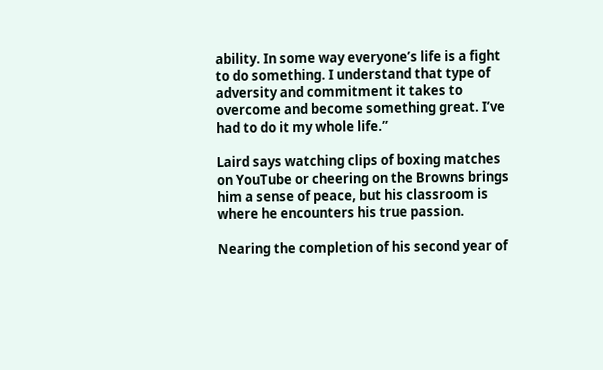ability. In some way everyone’s life is a fight to do something. I understand that type of adversity and commitment it takes to overcome and become something great. I’ve had to do it my whole life.”

Laird says watching clips of boxing matches on YouTube or cheering on the Browns brings him a sense of peace, but his classroom is where he encounters his true passion.

Nearing the completion of his second year of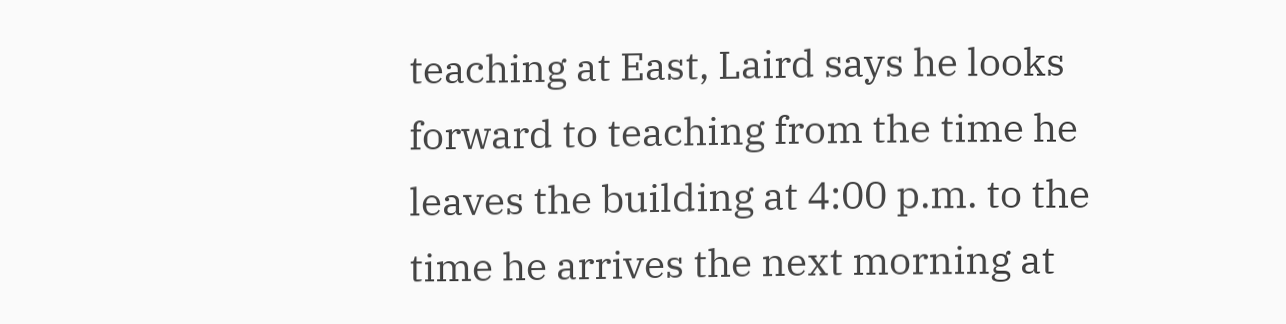teaching at East, Laird says he looks forward to teaching from the time he leaves the building at 4:00 p.m. to the time he arrives the next morning at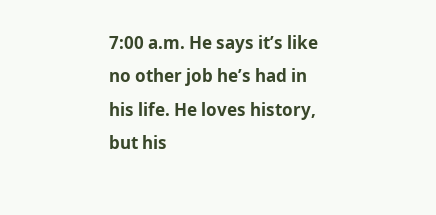7:00 a.m. He says it’s like no other job he’s had in his life. He loves history, but his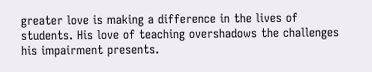greater love is making a difference in the lives of students. His love of teaching overshadows the challenges his impairment presents.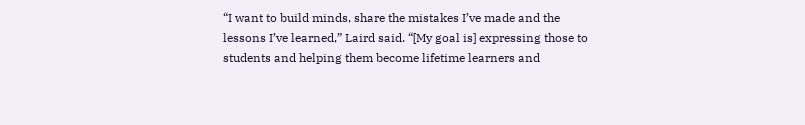“I want to build minds, share the mistakes I’ve made and the lessons I’ve learned,” Laird said. “[My goal is] expressing those to students and helping them become lifetime learners and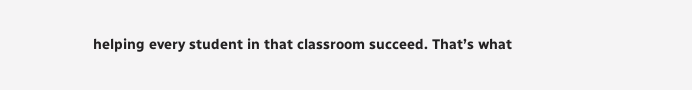helping every student in that classroom succeed. That’s what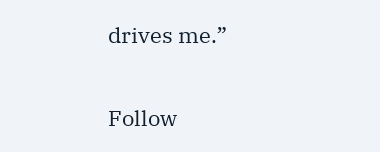drives me.”

Follow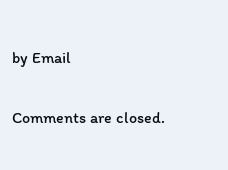by Email

Comments are closed.